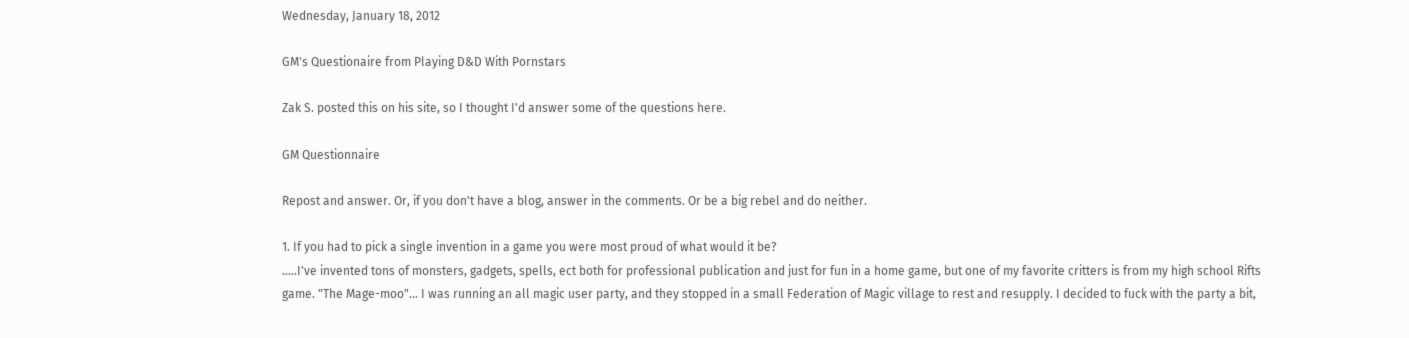Wednesday, January 18, 2012

GM's Questionaire from Playing D&D With Pornstars

Zak S. posted this on his site, so I thought I'd answer some of the questions here.

GM Questionnaire

Repost and answer. Or, if you don't have a blog, answer in the comments. Or be a big rebel and do neither.

1. If you had to pick a single invention in a game you were most proud of what would it be?
.....I've invented tons of monsters, gadgets, spells, ect both for professional publication and just for fun in a home game, but one of my favorite critters is from my high school Rifts game. "The Mage-moo"... I was running an all magic user party, and they stopped in a small Federation of Magic village to rest and resupply. I decided to fuck with the party a bit,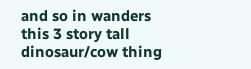and so in wanders this 3 story tall dinosaur/cow thing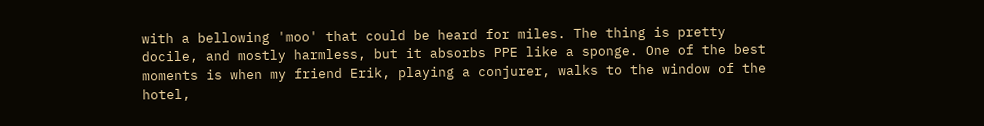with a bellowing 'moo' that could be heard for miles. The thing is pretty docile, and mostly harmless, but it absorbs PPE like a sponge. One of the best moments is when my friend Erik, playing a conjurer, walks to the window of the hotel,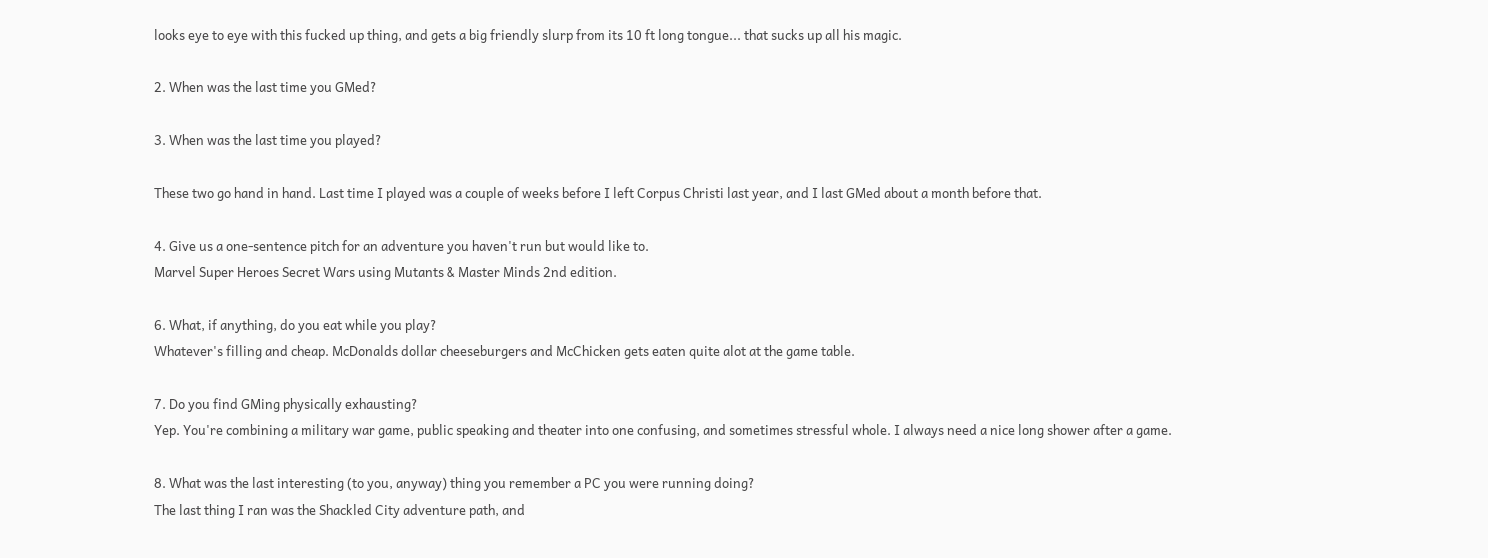looks eye to eye with this fucked up thing, and gets a big friendly slurp from its 10 ft long tongue... that sucks up all his magic.

2. When was the last time you GMed?

3. When was the last time you played?

These two go hand in hand. Last time I played was a couple of weeks before I left Corpus Christi last year, and I last GMed about a month before that.

4. Give us a one-sentence pitch for an adventure you haven't run but would like to.
Marvel Super Heroes Secret Wars using Mutants & Master Minds 2nd edition.

6. What, if anything, do you eat while you play?
Whatever's filling and cheap. McDonalds dollar cheeseburgers and McChicken gets eaten quite alot at the game table.

7. Do you find GMing physically exhausting?
Yep. You're combining a military war game, public speaking and theater into one confusing, and sometimes stressful whole. I always need a nice long shower after a game.

8. What was the last interesting (to you, anyway) thing you remember a PC you were running doing?
The last thing I ran was the Shackled City adventure path, and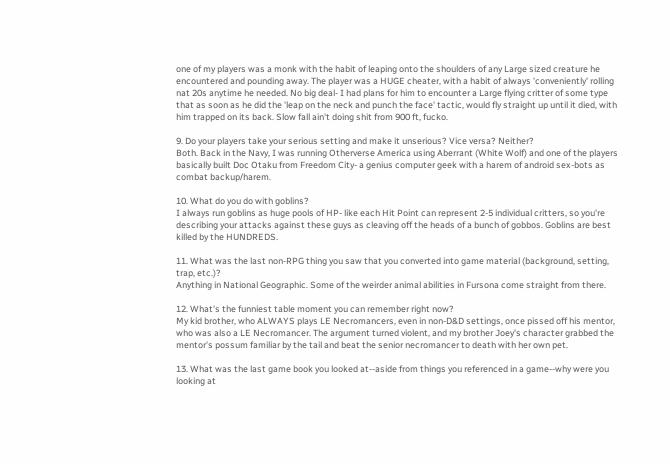one of my players was a monk with the habit of leaping onto the shoulders of any Large sized creature he encountered and pounding away. The player was a HUGE cheater, with a habit of always 'conveniently' rolling nat 20s anytime he needed. No big deal- I had plans for him to encounter a Large flying critter of some type that as soon as he did the 'leap on the neck and punch the face' tactic, would fly straight up until it died, with him trapped on its back. Slow fall ain't doing shit from 900 ft, fucko.

9. Do your players take your serious setting and make it unserious? Vice versa? Neither?
Both. Back in the Navy, I was running Otherverse America using Aberrant (White Wolf) and one of the players basically built Doc Otaku from Freedom City- a genius computer geek with a harem of android sex-bots as combat backup/harem.

10. What do you do with goblins?
I always run goblins as huge pools of HP- like each Hit Point can represent 2-5 individual critters, so you're describing your attacks against these guys as cleaving off the heads of a bunch of gobbos. Goblins are best killed by the HUNDREDS.

11. What was the last non-RPG thing you saw that you converted into game material (background, setting, trap, etc.)?
Anything in National Geographic. Some of the weirder animal abilities in Fursona come straight from there.

12. What's the funniest table moment you can remember right now?
My kid brother, who ALWAYS plays LE Necromancers, even in non-D&D settings, once pissed off his mentor, who was also a LE Necromancer. The argument turned violent, and my brother Joey's character grabbed the mentor's possum familiar by the tail and beat the senior necromancer to death with her own pet.

13. What was the last game book you looked at--aside from things you referenced in a game--why were you looking at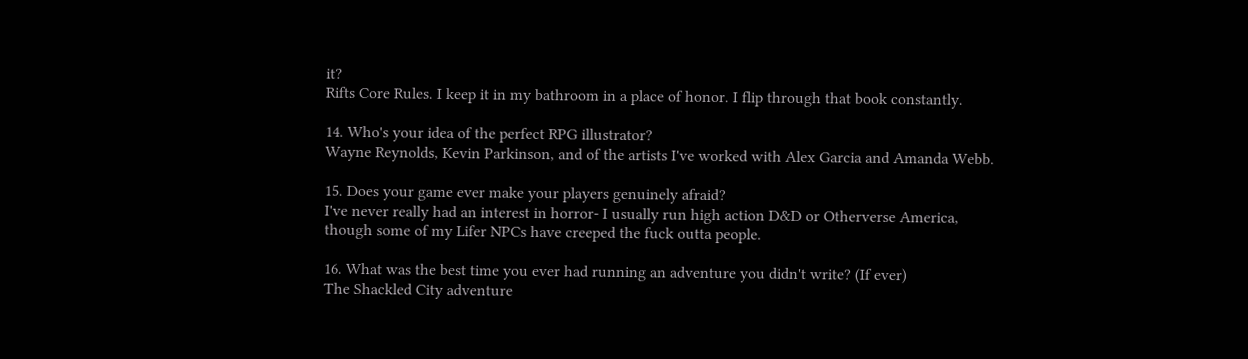it?
Rifts Core Rules. I keep it in my bathroom in a place of honor. I flip through that book constantly.

14. Who's your idea of the perfect RPG illustrator?
Wayne Reynolds, Kevin Parkinson, and of the artists I've worked with Alex Garcia and Amanda Webb.

15. Does your game ever make your players genuinely afraid?
I've never really had an interest in horror- I usually run high action D&D or Otherverse America, though some of my Lifer NPCs have creeped the fuck outta people.

16. What was the best time you ever had running an adventure you didn't write? (If ever)
The Shackled City adventure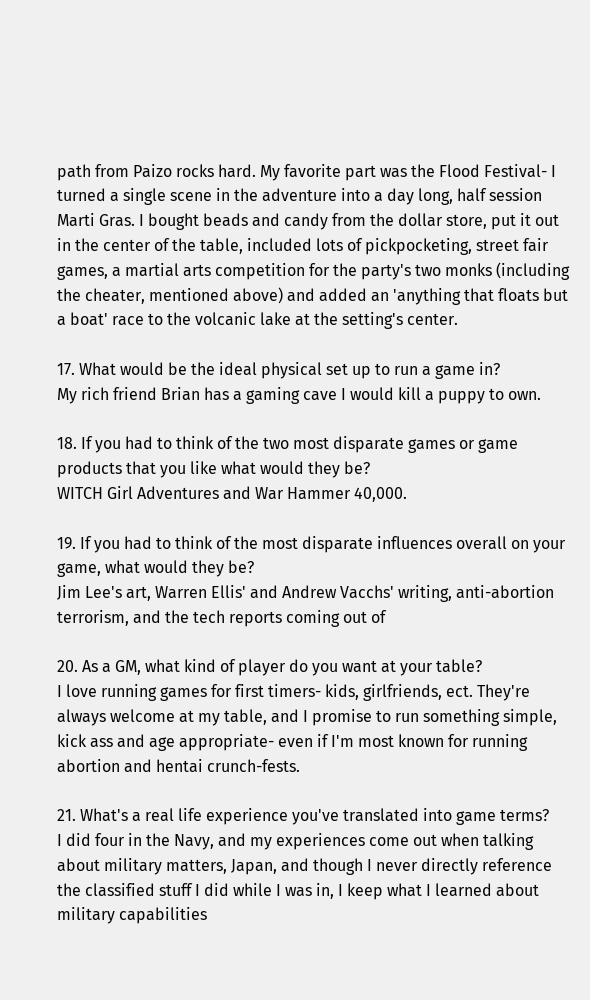path from Paizo rocks hard. My favorite part was the Flood Festival- I turned a single scene in the adventure into a day long, half session Marti Gras. I bought beads and candy from the dollar store, put it out in the center of the table, included lots of pickpocketing, street fair games, a martial arts competition for the party's two monks (including the cheater, mentioned above) and added an 'anything that floats but a boat' race to the volcanic lake at the setting's center.

17. What would be the ideal physical set up to run a game in?
My rich friend Brian has a gaming cave I would kill a puppy to own.

18. If you had to think of the two most disparate games or game products that you like what would they be?
WITCH Girl Adventures and War Hammer 40,000.

19. If you had to think of the most disparate influences overall on your game, what would they be?
Jim Lee's art, Warren Ellis' and Andrew Vacchs' writing, anti-abortion terrorism, and the tech reports coming out of

20. As a GM, what kind of player do you want at your table?
I love running games for first timers- kids, girlfriends, ect. They're always welcome at my table, and I promise to run something simple, kick ass and age appropriate- even if I'm most known for running abortion and hentai crunch-fests.

21. What's a real life experience you've translated into game terms?
I did four in the Navy, and my experiences come out when talking about military matters, Japan, and though I never directly reference the classified stuff I did while I was in, I keep what I learned about military capabilities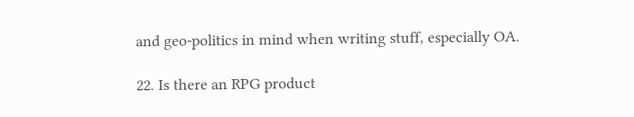and geo-politics in mind when writing stuff, especially OA.

22. Is there an RPG product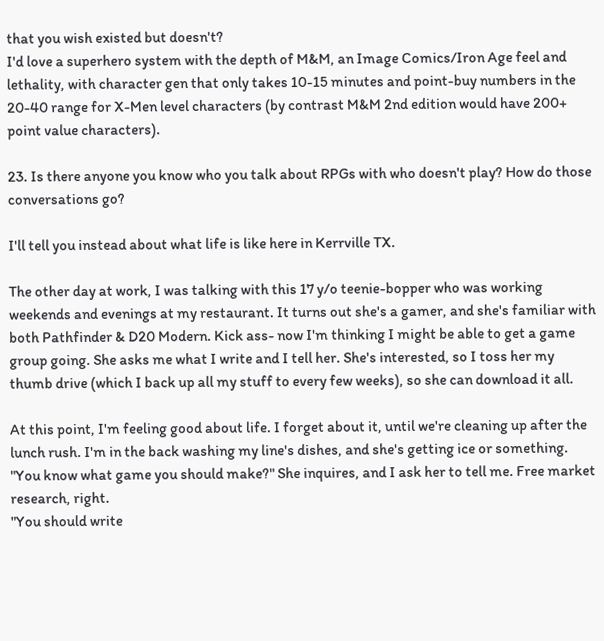that you wish existed but doesn't?
I'd love a superhero system with the depth of M&M, an Image Comics/Iron Age feel and lethality, with character gen that only takes 10-15 minutes and point-buy numbers in the 20-40 range for X-Men level characters (by contrast M&M 2nd edition would have 200+ point value characters).

23. Is there anyone you know who you talk about RPGs with who doesn't play? How do those conversations go?

I'll tell you instead about what life is like here in Kerrville TX.

The other day at work, I was talking with this 17 y/o teenie-bopper who was working weekends and evenings at my restaurant. It turns out she's a gamer, and she's familiar with both Pathfinder & D20 Modern. Kick ass- now I'm thinking I might be able to get a game group going. She asks me what I write and I tell her. She's interested, so I toss her my thumb drive (which I back up all my stuff to every few weeks), so she can download it all.

At this point, I'm feeling good about life. I forget about it, until we're cleaning up after the lunch rush. I'm in the back washing my line's dishes, and she's getting ice or something.
"You know what game you should make?" She inquires, and I ask her to tell me. Free market research, right.
"You should write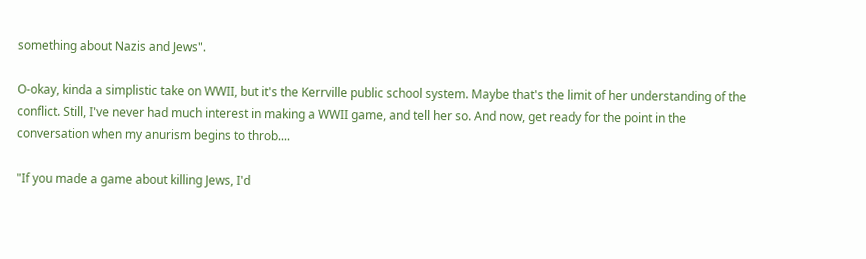something about Nazis and Jews".

O-okay, kinda a simplistic take on WWII, but it's the Kerrville public school system. Maybe that's the limit of her understanding of the conflict. Still, I've never had much interest in making a WWII game, and tell her so. And now, get ready for the point in the conversation when my anurism begins to throb....

"If you made a game about killing Jews, I'd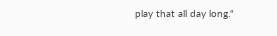play that all day long."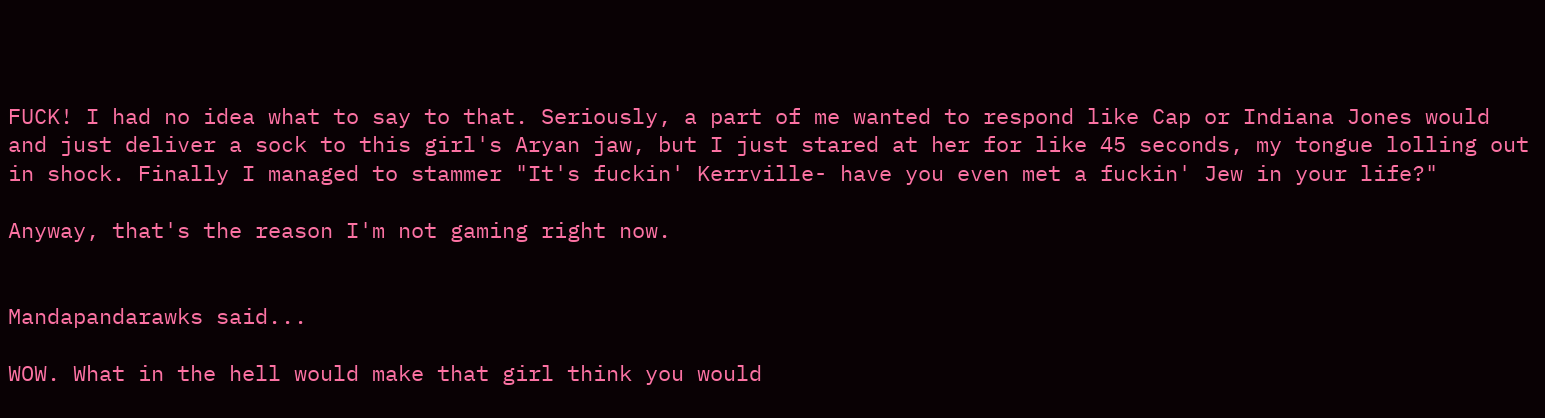FUCK! I had no idea what to say to that. Seriously, a part of me wanted to respond like Cap or Indiana Jones would and just deliver a sock to this girl's Aryan jaw, but I just stared at her for like 45 seconds, my tongue lolling out in shock. Finally I managed to stammer "It's fuckin' Kerrville- have you even met a fuckin' Jew in your life?"

Anyway, that's the reason I'm not gaming right now.


Mandapandarawks said...

WOW. What in the hell would make that girl think you would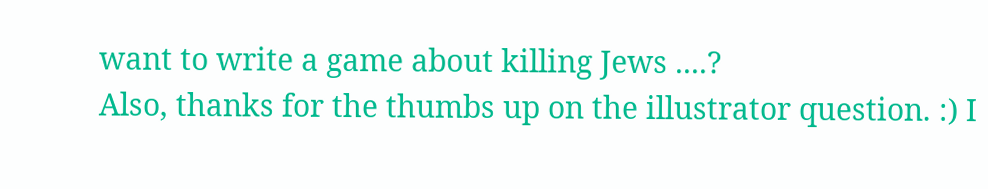want to write a game about killing Jews ....?
Also, thanks for the thumbs up on the illustrator question. :) I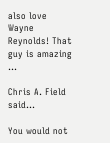also love Wayne Reynolds! That guy is amazing ...

Chris A. Field said...

You would not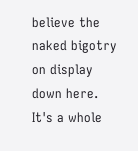believe the naked bigotry on display down here. It's a whole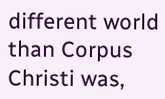different world than Corpus Christi was,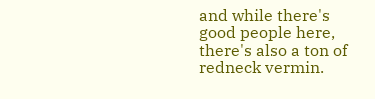and while there's good people here, there's also a ton of redneck vermin.